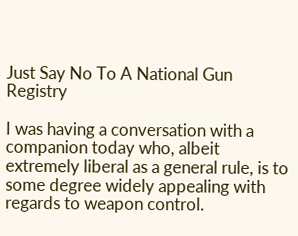Just Say No To A National Gun Registry

I was having a conversation with a companion today who, albeit extremely liberal as a general rule, is to some degree widely appealing with regards to weapon control.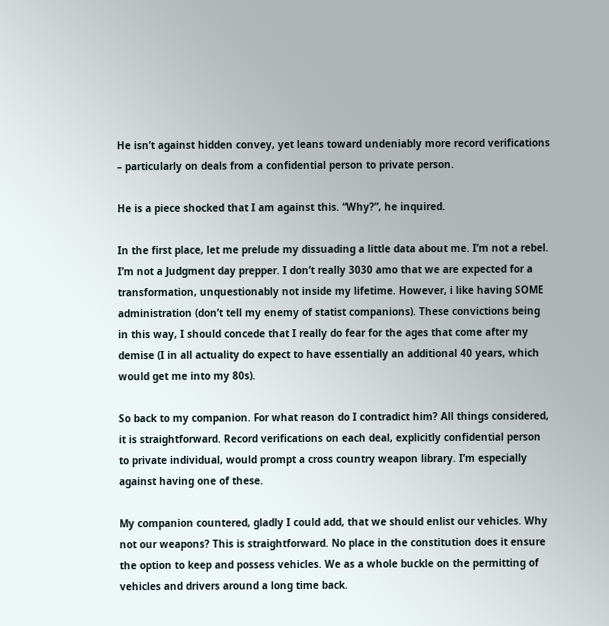He isn’t against hidden convey, yet leans toward undeniably more record verifications – particularly on deals from a confidential person to private person.

He is a piece shocked that I am against this. “Why?”, he inquired.

In the first place, let me prelude my dissuading a little data about me. I’m not a rebel. I’m not a Judgment day prepper. I don’t really 3030 amo that we are expected for a transformation, unquestionably not inside my lifetime. However, i like having SOME administration (don’t tell my enemy of statist companions). These convictions being in this way, I should concede that I really do fear for the ages that come after my demise (I in all actuality do expect to have essentially an additional 40 years, which would get me into my 80s).

So back to my companion. For what reason do I contradict him? All things considered, it is straightforward. Record verifications on each deal, explicitly confidential person to private individual, would prompt a cross country weapon library. I’m especially against having one of these.

My companion countered, gladly I could add, that we should enlist our vehicles. Why not our weapons? This is straightforward. No place in the constitution does it ensure the option to keep and possess vehicles. We as a whole buckle on the permitting of vehicles and drivers around a long time back.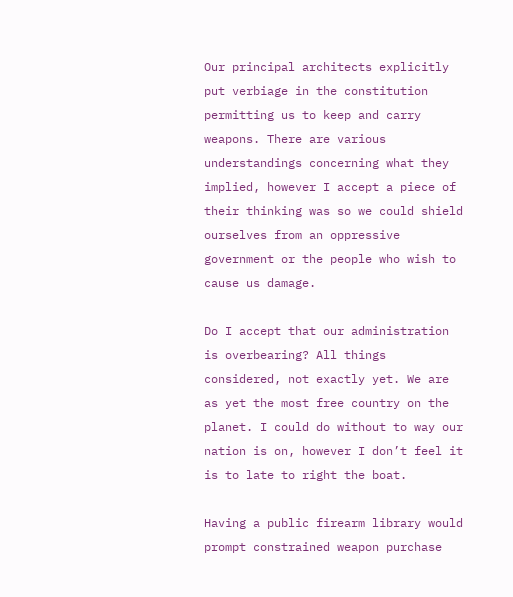Our principal architects explicitly put verbiage in the constitution permitting us to keep and carry weapons. There are various understandings concerning what they implied, however I accept a piece of their thinking was so we could shield ourselves from an oppressive government or the people who wish to cause us damage.

Do I accept that our administration is overbearing? All things considered, not exactly yet. We are as yet the most free country on the planet. I could do without to way our nation is on, however I don’t feel it is to late to right the boat.

Having a public firearm library would prompt constrained weapon purchase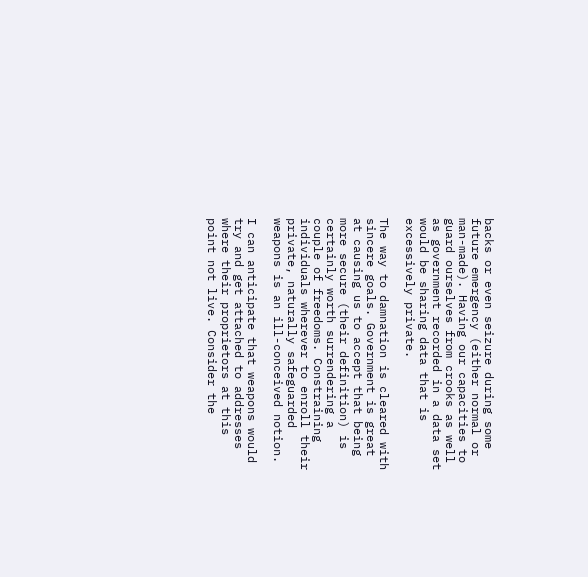backs or even seizure during some future emergency (either normal or man-made). Having our capacities to guard ourselves from crooks as well as government recorded in a data set would be sharing data that is excessively private.

The way to damnation is cleared with sincere goals. Government is great at causing us to accept that being more secure (their definition) is certainly worth surrendering a couple of freedoms. Constraining individuals wherever to enroll their private, naturally safeguarded weapons is an ill-conceived notion.

I can anticipate that weapons would try and get attached to addresses where their proprietors at this point not live. Consider the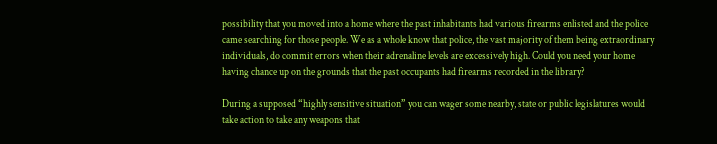possibility that you moved into a home where the past inhabitants had various firearms enlisted and the police came searching for those people. We as a whole know that police, the vast majority of them being extraordinary individuals, do commit errors when their adrenaline levels are excessively high. Could you need your home having chance up on the grounds that the past occupants had firearms recorded in the library?

During a supposed “highly sensitive situation” you can wager some nearby, state or public legislatures would take action to take any weapons that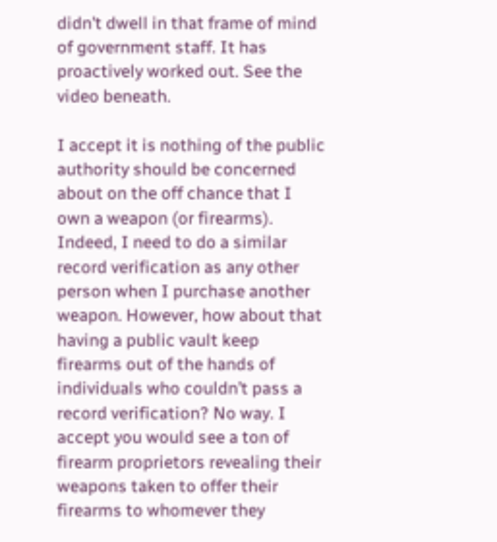didn’t dwell in that frame of mind of government staff. It has proactively worked out. See the video beneath.

I accept it is nothing of the public authority should be concerned about on the off chance that I own a weapon (or firearms). Indeed, I need to do a similar record verification as any other person when I purchase another weapon. However, how about that having a public vault keep firearms out of the hands of individuals who couldn’t pass a record verification? No way. I accept you would see a ton of firearm proprietors revealing their weapons taken to offer their firearms to whomever they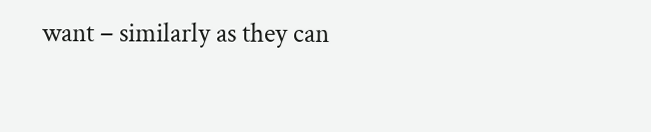want – similarly as they can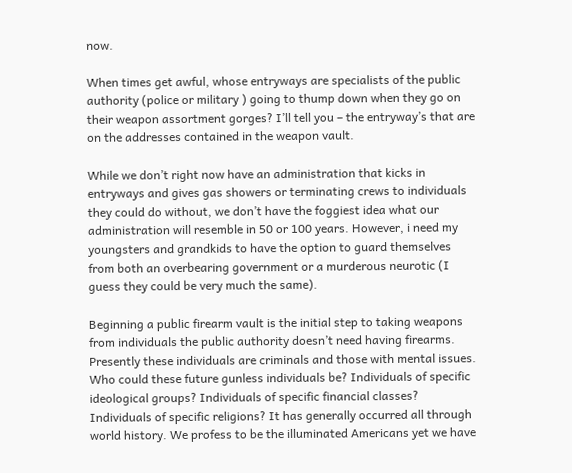now.

When times get awful, whose entryways are specialists of the public authority (police or military ) going to thump down when they go on their weapon assortment gorges? I’ll tell you – the entryway’s that are on the addresses contained in the weapon vault.

While we don’t right now have an administration that kicks in entryways and gives gas showers or terminating crews to individuals they could do without, we don’t have the foggiest idea what our administration will resemble in 50 or 100 years. However, i need my youngsters and grandkids to have the option to guard themselves from both an overbearing government or a murderous neurotic (I guess they could be very much the same).

Beginning a public firearm vault is the initial step to taking weapons from individuals the public authority doesn’t need having firearms. Presently these individuals are criminals and those with mental issues. Who could these future gunless individuals be? Individuals of specific ideological groups? Individuals of specific financial classes? Individuals of specific religions? It has generally occurred all through world history. We profess to be the illuminated Americans yet we have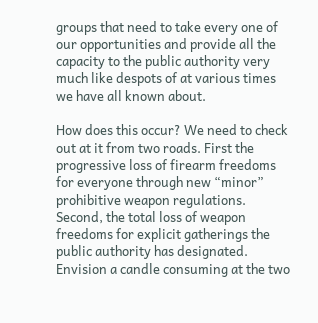groups that need to take every one of our opportunities and provide all the capacity to the public authority very much like despots of at various times we have all known about.

How does this occur? We need to check out at it from two roads. First the progressive loss of firearm freedoms for everyone through new “minor” prohibitive weapon regulations. Second, the total loss of weapon freedoms for explicit gatherings the public authority has designated. Envision a candle consuming at the two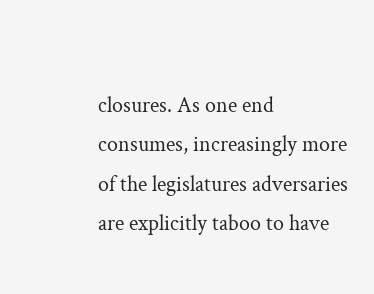closures. As one end consumes, increasingly more of the legislatures adversaries are explicitly taboo to have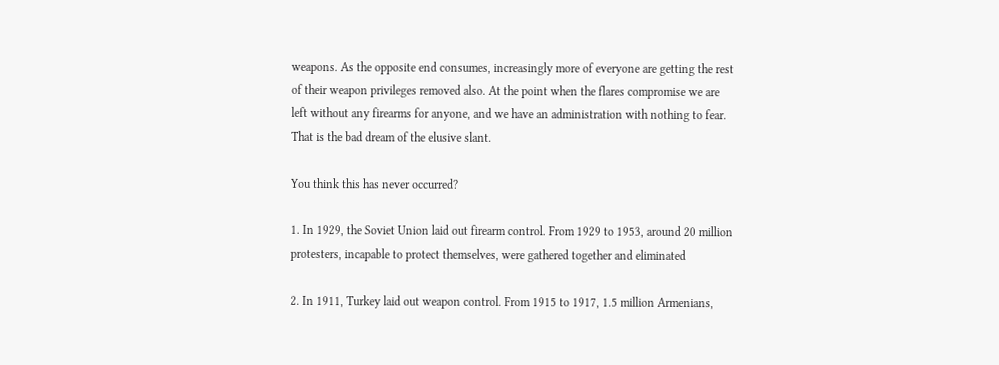weapons. As the opposite end consumes, increasingly more of everyone are getting the rest of their weapon privileges removed also. At the point when the flares compromise we are left without any firearms for anyone, and we have an administration with nothing to fear. That is the bad dream of the elusive slant.

You think this has never occurred?

1. In 1929, the Soviet Union laid out firearm control. From 1929 to 1953, around 20 million protesters, incapable to protect themselves, were gathered together and eliminated

2. In 1911, Turkey laid out weapon control. From 1915 to 1917, 1.5 million Armenians,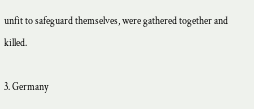unfit to safeguard themselves, were gathered together and killed.

3. Germany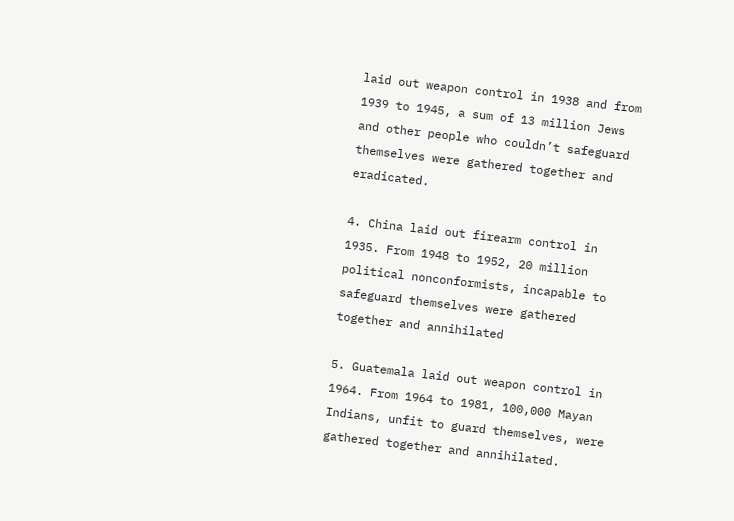laid out weapon control in 1938 and from 1939 to 1945, a sum of 13 million Jews and other people who couldn’t safeguard themselves were gathered together and eradicated.

4. China laid out firearm control in 1935. From 1948 to 1952, 20 million political nonconformists, incapable to safeguard themselves were gathered together and annihilated

5. Guatemala laid out weapon control in 1964. From 1964 to 1981, 100,000 Mayan Indians, unfit to guard themselves, were gathered together and annihilated.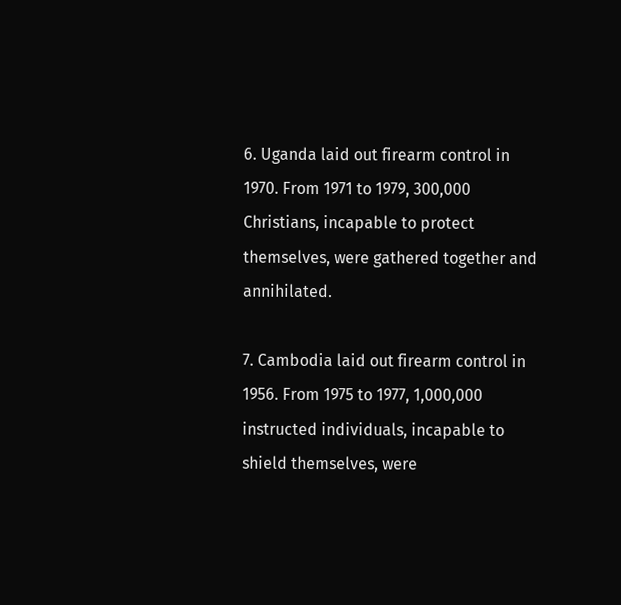6. Uganda laid out firearm control in 1970. From 1971 to 1979, 300,000 Christians, incapable to protect themselves, were gathered together and annihilated.

7. Cambodia laid out firearm control in 1956. From 1975 to 1977, 1,000,000 instructed individuals, incapable to shield themselves, were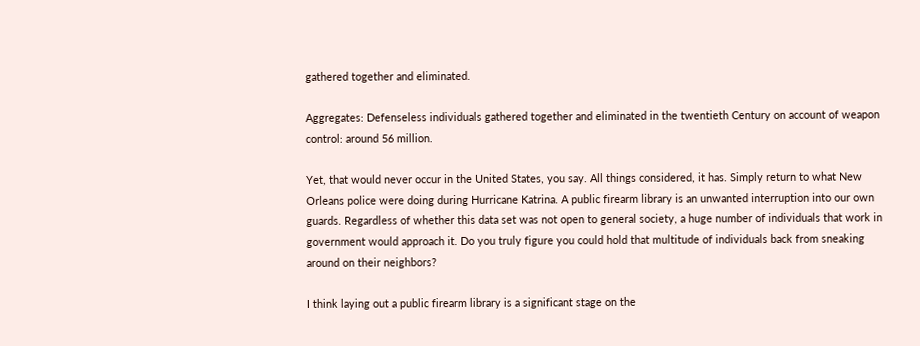gathered together and eliminated.

Aggregates: Defenseless individuals gathered together and eliminated in the twentieth Century on account of weapon control: around 56 million.

Yet, that would never occur in the United States, you say. All things considered, it has. Simply return to what New Orleans police were doing during Hurricane Katrina. A public firearm library is an unwanted interruption into our own guards. Regardless of whether this data set was not open to general society, a huge number of individuals that work in government would approach it. Do you truly figure you could hold that multitude of individuals back from sneaking around on their neighbors?

I think laying out a public firearm library is a significant stage on the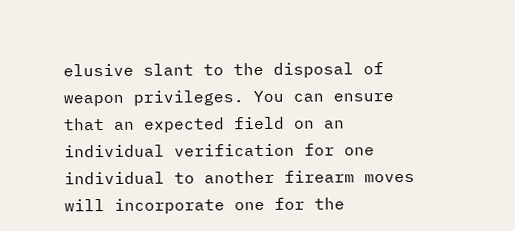elusive slant to the disposal of weapon privileges. You can ensure that an expected field on an individual verification for one individual to another firearm moves will incorporate one for the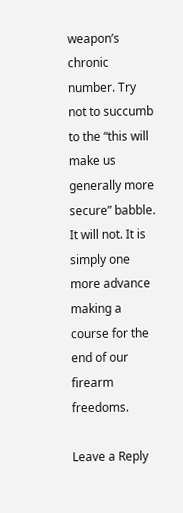weapon’s chronic number. Try not to succumb to the “this will make us generally more secure” babble. It will not. It is simply one more advance making a course for the end of our firearm freedoms.

Leave a Reply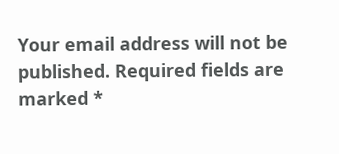Your email address will not be published. Required fields are marked *